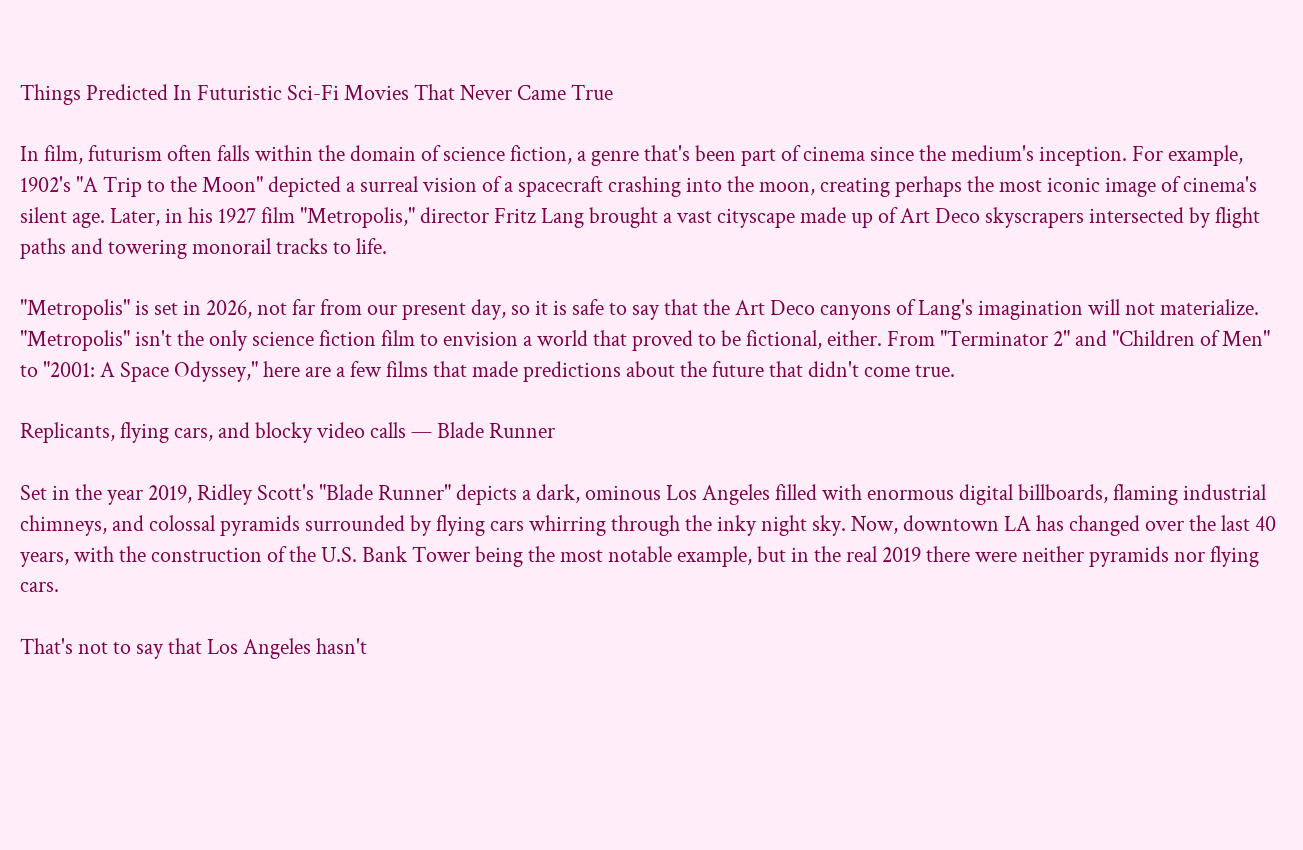Things Predicted In Futuristic Sci-Fi Movies That Never Came True

In film, futurism often falls within the domain of science fiction, a genre that's been part of cinema since the medium's inception. For example, 1902's "A Trip to the Moon" depicted a surreal vision of a spacecraft crashing into the moon, creating perhaps the most iconic image of cinema's silent age. Later, in his 1927 film "Metropolis," director Fritz Lang brought a vast cityscape made up of Art Deco skyscrapers intersected by flight paths and towering monorail tracks to life.

"Metropolis" is set in 2026, not far from our present day, so it is safe to say that the Art Deco canyons of Lang's imagination will not materialize. "Metropolis" isn't the only science fiction film to envision a world that proved to be fictional, either. From "Terminator 2" and "Children of Men" to "2001: A Space Odyssey," here are a few films that made predictions about the future that didn't come true.

Replicants, flying cars, and blocky video calls — Blade Runner

Set in the year 2019, Ridley Scott's "Blade Runner" depicts a dark, ominous Los Angeles filled with enormous digital billboards, flaming industrial chimneys, and colossal pyramids surrounded by flying cars whirring through the inky night sky. Now, downtown LA has changed over the last 40 years, with the construction of the U.S. Bank Tower being the most notable example, but in the real 2019 there were neither pyramids nor flying cars.

That's not to say that Los Angeles hasn't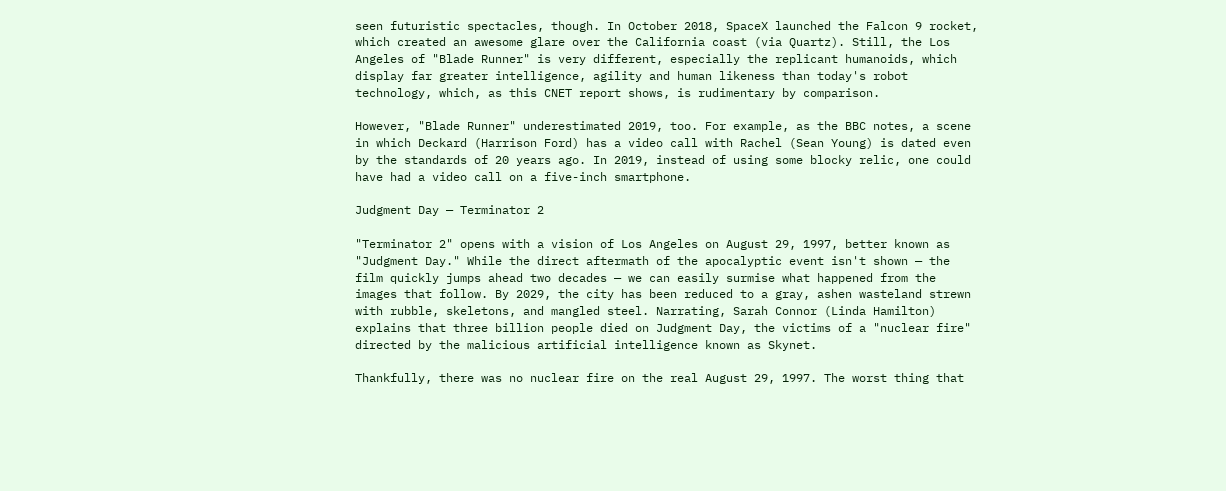seen futuristic spectacles, though. In October 2018, SpaceX launched the Falcon 9 rocket, which created an awesome glare over the California coast (via Quartz). Still, the Los Angeles of "Blade Runner" is very different, especially the replicant humanoids, which display far greater intelligence, agility and human likeness than today's robot technology, which, as this CNET report shows, is rudimentary by comparison.

However, "Blade Runner" underestimated 2019, too. For example, as the BBC notes, a scene in which Deckard (Harrison Ford) has a video call with Rachel (Sean Young) is dated even by the standards of 20 years ago. In 2019, instead of using some blocky relic, one could have had a video call on a five-inch smartphone.

Judgment Day — Terminator 2

"Terminator 2" opens with a vision of Los Angeles on August 29, 1997, better known as "Judgment Day." While the direct aftermath of the apocalyptic event isn't shown — the film quickly jumps ahead two decades — we can easily surmise what happened from the images that follow. By 2029, the city has been reduced to a gray, ashen wasteland strewn with rubble, skeletons, and mangled steel. Narrating, Sarah Connor (Linda Hamilton) explains that three billion people died on Judgment Day, the victims of a "nuclear fire" directed by the malicious artificial intelligence known as Skynet.

Thankfully, there was no nuclear fire on the real August 29, 1997. The worst thing that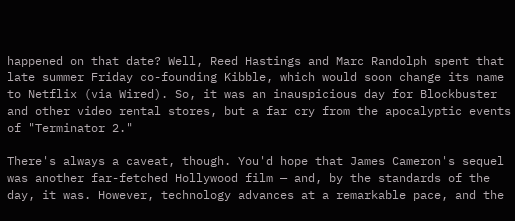happened on that date? Well, Reed Hastings and Marc Randolph spent that late summer Friday co-founding Kibble, which would soon change its name to Netflix (via Wired). So, it was an inauspicious day for Blockbuster and other video rental stores, but a far cry from the apocalyptic events of "Terminator 2."

There's always a caveat, though. You'd hope that James Cameron's sequel was another far-fetched Hollywood film — and, by the standards of the day, it was. However, technology advances at a remarkable pace, and the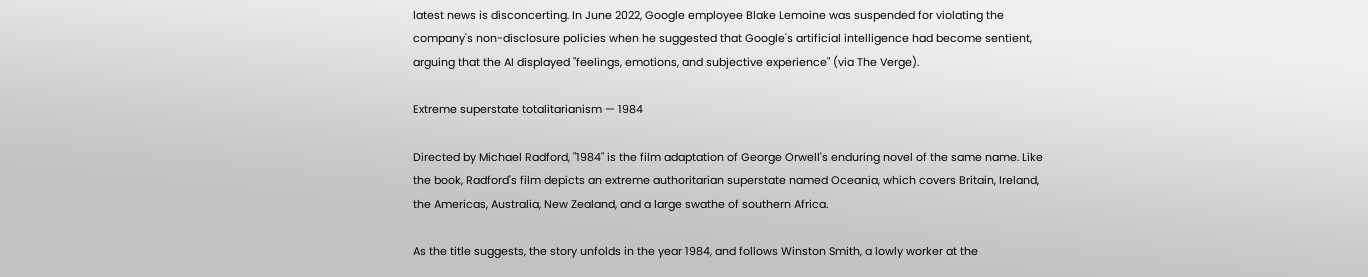latest news is disconcerting. In June 2022, Google employee Blake Lemoine was suspended for violating the company's non-disclosure policies when he suggested that Google's artificial intelligence had become sentient, arguing that the AI displayed "feelings, emotions, and subjective experience" (via The Verge).

Extreme superstate totalitarianism — 1984

Directed by Michael Radford, "1984" is the film adaptation of George Orwell's enduring novel of the same name. Like the book, Radford's film depicts an extreme authoritarian superstate named Oceania, which covers Britain, Ireland, the Americas, Australia, New Zealand, and a large swathe of southern Africa.

As the title suggests, the story unfolds in the year 1984, and follows Winston Smith, a lowly worker at the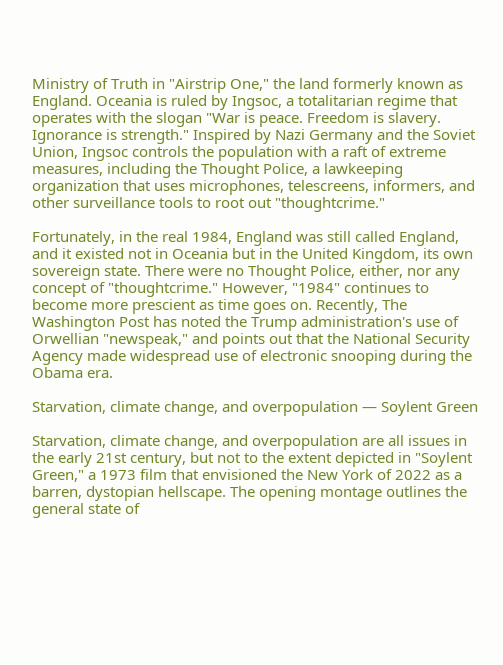Ministry of Truth in "Airstrip One," the land formerly known as England. Oceania is ruled by Ingsoc, a totalitarian regime that operates with the slogan "War is peace. Freedom is slavery. Ignorance is strength." Inspired by Nazi Germany and the Soviet Union, Ingsoc controls the population with a raft of extreme measures, including the Thought Police, a lawkeeping organization that uses microphones, telescreens, informers, and other surveillance tools to root out "thoughtcrime."

Fortunately, in the real 1984, England was still called England, and it existed not in Oceania but in the United Kingdom, its own sovereign state. There were no Thought Police, either, nor any concept of "thoughtcrime." However, "1984" continues to become more prescient as time goes on. Recently, The Washington Post has noted the Trump administration's use of Orwellian "newspeak," and points out that the National Security Agency made widespread use of electronic snooping during the Obama era.

Starvation, climate change, and overpopulation — Soylent Green

Starvation, climate change, and overpopulation are all issues in the early 21st century, but not to the extent depicted in "Soylent Green," a 1973 film that envisioned the New York of 2022 as a barren, dystopian hellscape. The opening montage outlines the general state of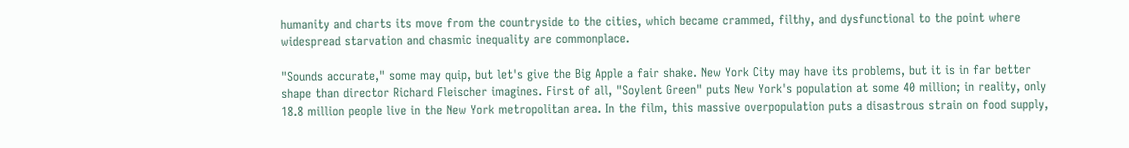humanity and charts its move from the countryside to the cities, which became crammed, filthy, and dysfunctional to the point where widespread starvation and chasmic inequality are commonplace.

"Sounds accurate," some may quip, but let's give the Big Apple a fair shake. New York City may have its problems, but it is in far better shape than director Richard Fleischer imagines. First of all, "Soylent Green" puts New York's population at some 40 million; in reality, only 18.8 million people live in the New York metropolitan area. In the film, this massive overpopulation puts a disastrous strain on food supply,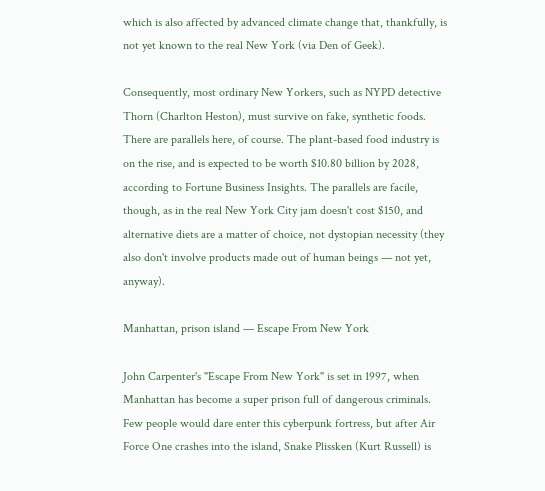which is also affected by advanced climate change that, thankfully, is not yet known to the real New York (via Den of Geek).

Consequently, most ordinary New Yorkers, such as NYPD detective Thorn (Charlton Heston), must survive on fake, synthetic foods. There are parallels here, of course. The plant-based food industry is on the rise, and is expected to be worth $10.80 billion by 2028, according to Fortune Business Insights. The parallels are facile, though, as in the real New York City jam doesn't cost $150, and alternative diets are a matter of choice, not dystopian necessity (they also don't involve products made out of human beings — not yet, anyway).

Manhattan, prison island — Escape From New York

John Carpenter's "Escape From New York" is set in 1997, when Manhattan has become a super prison full of dangerous criminals. Few people would dare enter this cyberpunk fortress, but after Air Force One crashes into the island, Snake Plissken (Kurt Russell) is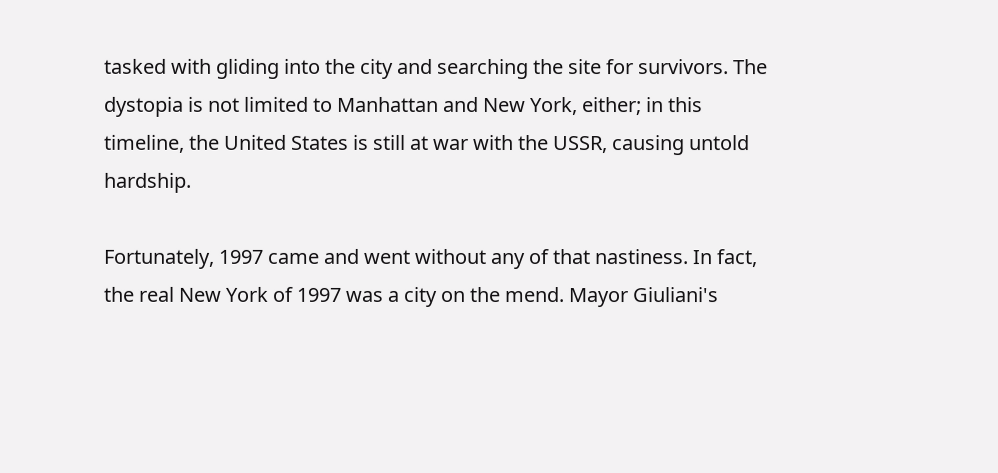tasked with gliding into the city and searching the site for survivors. The dystopia is not limited to Manhattan and New York, either; in this timeline, the United States is still at war with the USSR, causing untold hardship.

Fortunately, 1997 came and went without any of that nastiness. In fact, the real New York of 1997 was a city on the mend. Mayor Giuliani's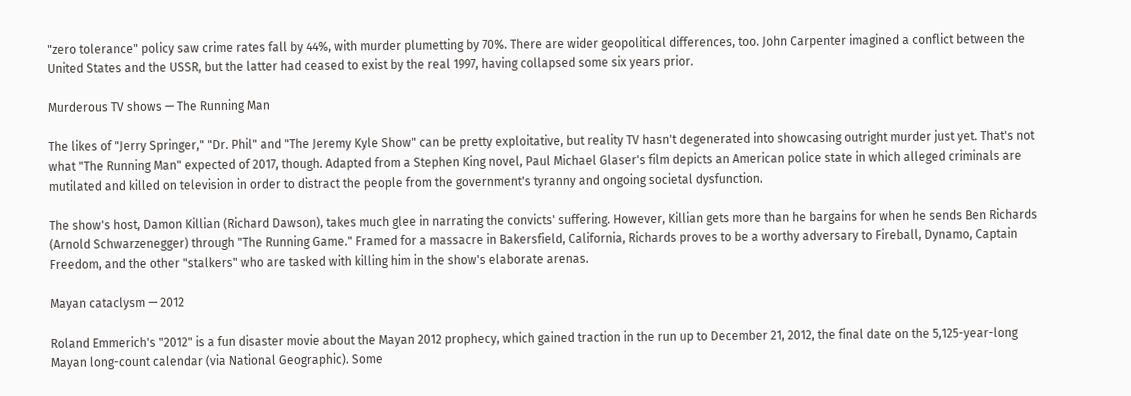"zero tolerance" policy saw crime rates fall by 44%, with murder plumetting by 70%. There are wider geopolitical differences, too. John Carpenter imagined a conflict between the United States and the USSR, but the latter had ceased to exist by the real 1997, having collapsed some six years prior.

Murderous TV shows — The Running Man

The likes of "Jerry Springer," "Dr. Phil" and "The Jeremy Kyle Show" can be pretty exploitative, but reality TV hasn't degenerated into showcasing outright murder just yet. That's not what "The Running Man" expected of 2017, though. Adapted from a Stephen King novel, Paul Michael Glaser's film depicts an American police state in which alleged criminals are mutilated and killed on television in order to distract the people from the government's tyranny and ongoing societal dysfunction.

The show's host, Damon Killian (Richard Dawson), takes much glee in narrating the convicts' suffering. However, Killian gets more than he bargains for when he sends Ben Richards (Arnold Schwarzenegger) through "The Running Game." Framed for a massacre in Bakersfield, California, Richards proves to be a worthy adversary to Fireball, Dynamo, Captain Freedom, and the other "stalkers" who are tasked with killing him in the show's elaborate arenas.

Mayan cataclysm — 2012

Roland Emmerich's "2012" is a fun disaster movie about the Mayan 2012 prophecy, which gained traction in the run up to December 21, 2012, the final date on the 5,125-year-long Mayan long-count calendar (via National Geographic). Some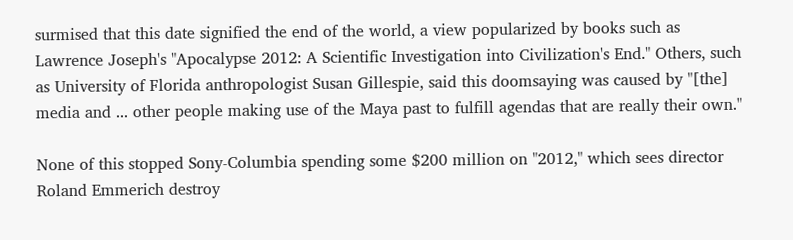surmised that this date signified the end of the world, a view popularized by books such as Lawrence Joseph's "Apocalypse 2012: A Scientific Investigation into Civilization's End." Others, such as University of Florida anthropologist Susan Gillespie, said this doomsaying was caused by "[the] media and ... other people making use of the Maya past to fulfill agendas that are really their own."

None of this stopped Sony-Columbia spending some $200 million on "2012," which sees director Roland Emmerich destroy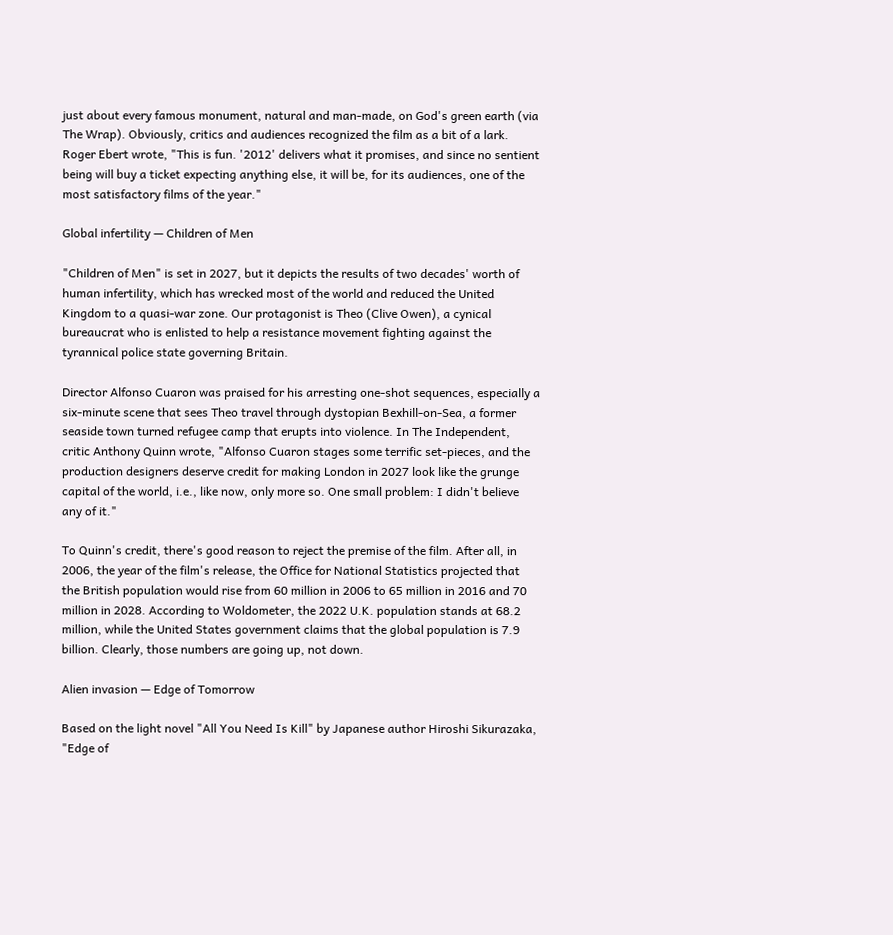just about every famous monument, natural and man-made, on God's green earth (via The Wrap). Obviously, critics and audiences recognized the film as a bit of a lark. Roger Ebert wrote, "This is fun. '2012' delivers what it promises, and since no sentient being will buy a ticket expecting anything else, it will be, for its audiences, one of the most satisfactory films of the year."

Global infertility — Children of Men

"Children of Men" is set in 2027, but it depicts the results of two decades' worth of human infertility, which has wrecked most of the world and reduced the United Kingdom to a quasi-war zone. Our protagonist is Theo (Clive Owen), a cynical bureaucrat who is enlisted to help a resistance movement fighting against the tyrannical police state governing Britain.

Director Alfonso Cuaron was praised for his arresting one-shot sequences, especially a six-minute scene that sees Theo travel through dystopian Bexhill-on-Sea, a former seaside town turned refugee camp that erupts into violence. In The Independent, critic Anthony Quinn wrote, "Alfonso Cuaron stages some terrific set-pieces, and the production designers deserve credit for making London in 2027 look like the grunge capital of the world, i.e., like now, only more so. One small problem: I didn't believe any of it."

To Quinn's credit, there's good reason to reject the premise of the film. After all, in 2006, the year of the film's release, the Office for National Statistics projected that the British population would rise from 60 million in 2006 to 65 million in 2016 and 70 million in 2028. According to Woldometer, the 2022 U.K. population stands at 68.2 million, while the United States government claims that the global population is 7.9 billion. Clearly, those numbers are going up, not down.

Alien invasion — Edge of Tomorrow

Based on the light novel "All You Need Is Kill" by Japanese author Hiroshi Sikurazaka, "Edge of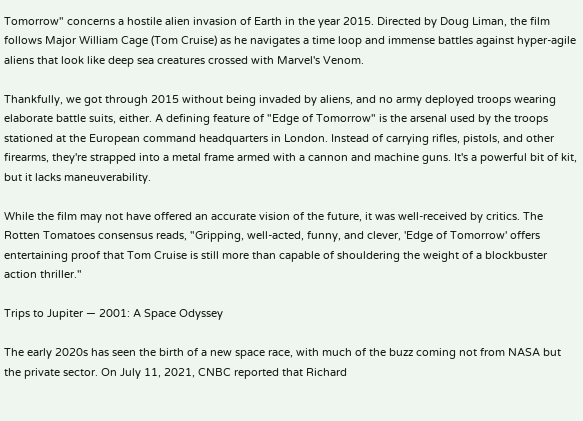Tomorrow" concerns a hostile alien invasion of Earth in the year 2015. Directed by Doug Liman, the film follows Major William Cage (Tom Cruise) as he navigates a time loop and immense battles against hyper-agile aliens that look like deep sea creatures crossed with Marvel's Venom.

Thankfully, we got through 2015 without being invaded by aliens, and no army deployed troops wearing elaborate battle suits, either. A defining feature of "Edge of Tomorrow" is the arsenal used by the troops stationed at the European command headquarters in London. Instead of carrying rifles, pistols, and other firearms, they're strapped into a metal frame armed with a cannon and machine guns. It's a powerful bit of kit, but it lacks maneuverability.

While the film may not have offered an accurate vision of the future, it was well-received by critics. The Rotten Tomatoes consensus reads, "Gripping, well-acted, funny, and clever, 'Edge of Tomorrow' offers entertaining proof that Tom Cruise is still more than capable of shouldering the weight of a blockbuster action thriller."

Trips to Jupiter — 2001: A Space Odyssey

The early 2020s has seen the birth of a new space race, with much of the buzz coming not from NASA but the private sector. On July 11, 2021, CNBC reported that Richard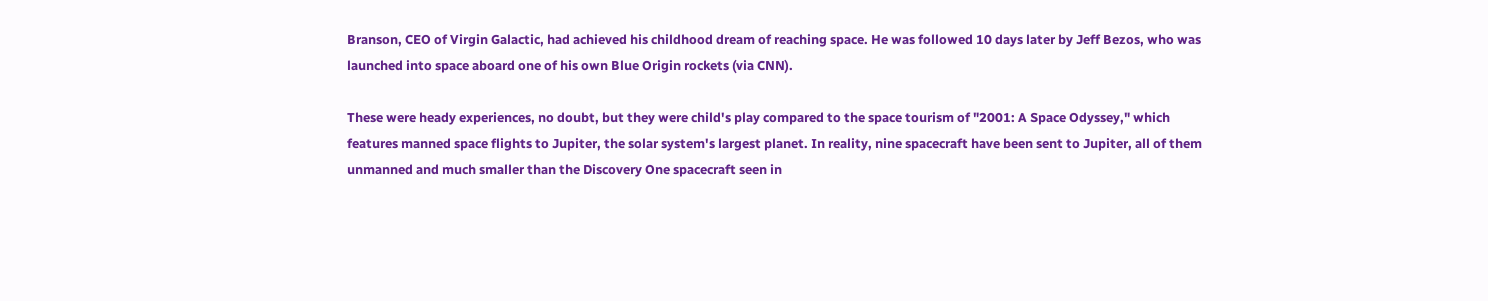Branson, CEO of Virgin Galactic, had achieved his childhood dream of reaching space. He was followed 10 days later by Jeff Bezos, who was launched into space aboard one of his own Blue Origin rockets (via CNN).

These were heady experiences, no doubt, but they were child's play compared to the space tourism of "2001: A Space Odyssey," which features manned space flights to Jupiter, the solar system's largest planet. In reality, nine spacecraft have been sent to Jupiter, all of them unmanned and much smaller than the Discovery One spacecraft seen in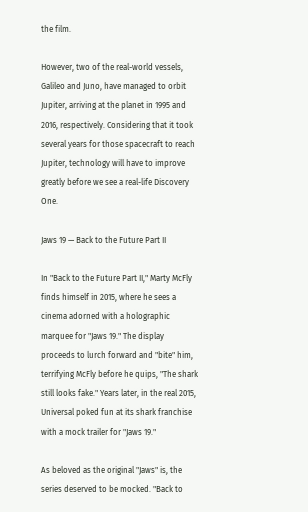the film.

However, two of the real-world vessels, Galileo and Juno, have managed to orbit Jupiter, arriving at the planet in 1995 and 2016, respectively. Considering that it took several years for those spacecraft to reach Jupiter, technology will have to improve greatly before we see a real-life Discovery One.

Jaws 19 — Back to the Future Part II

In "Back to the Future Part II," Marty McFly finds himself in 2015, where he sees a cinema adorned with a holographic marquee for "Jaws 19." The display proceeds to lurch forward and "bite" him, terrifying McFly before he quips, "The shark still looks fake." Years later, in the real 2015, Universal poked fun at its shark franchise with a mock trailer for "Jaws 19."

As beloved as the original "Jaws" is, the series deserved to be mocked. "Back to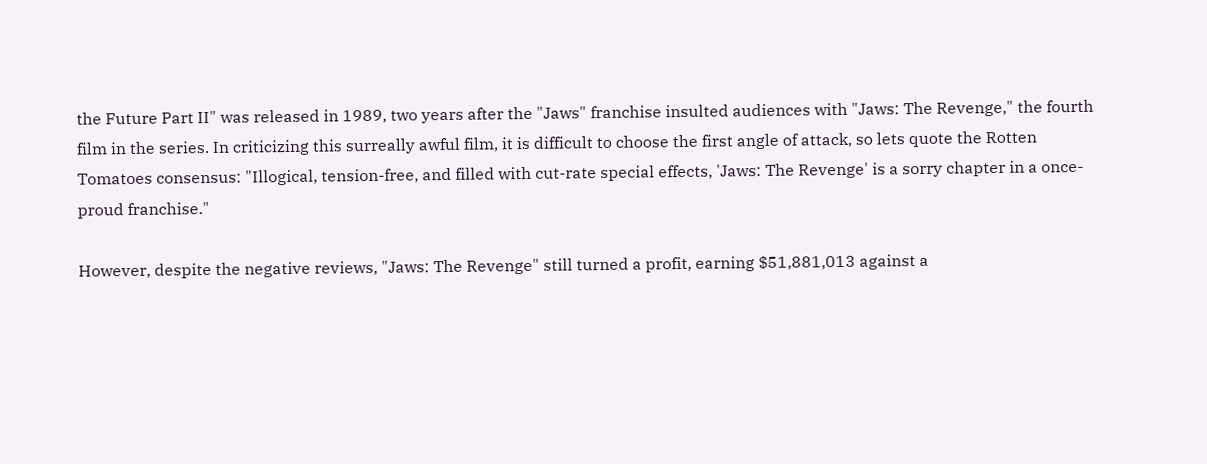the Future Part II" was released in 1989, two years after the "Jaws" franchise insulted audiences with "Jaws: The Revenge," the fourth film in the series. In criticizing this surreally awful film, it is difficult to choose the first angle of attack, so lets quote the Rotten Tomatoes consensus: "Illogical, tension-free, and filled with cut-rate special effects, 'Jaws: The Revenge' is a sorry chapter in a once-proud franchise."

However, despite the negative reviews, "Jaws: The Revenge" still turned a profit, earning $51,881,013 against a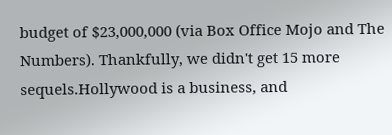budget of $23,000,000 (via Box Office Mojo and The Numbers). Thankfully, we didn't get 15 more sequels.Hollywood is a business, and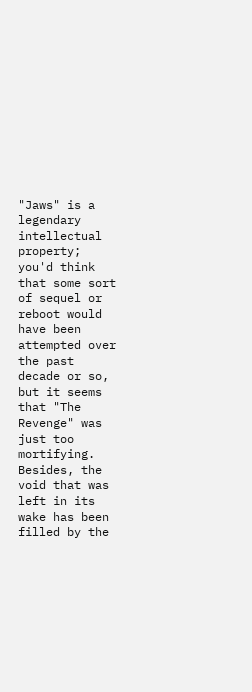"Jaws" is a legendary intellectual property; you'd think that some sort of sequel or reboot would have been attempted over the past decade or so, but it seems that "The Revenge" was just too mortifying. Besides, the void that was left in its wake has been filled by the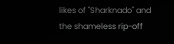likes of "Sharknado" and the shameless rip-off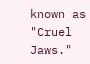known as "Cruel Jaws."